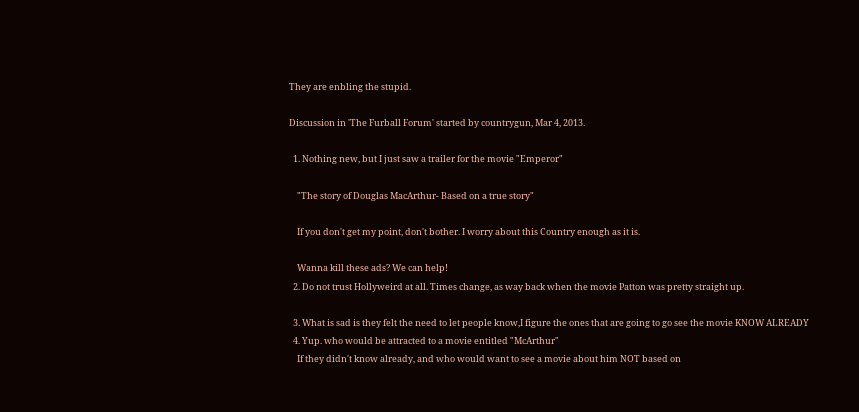They are enbling the stupid.

Discussion in 'The Furball Forum' started by countrygun, Mar 4, 2013.

  1. Nothing new, but I just saw a trailer for the movie "Emperor"

    "The story of Douglas MacArthur- Based on a true story"

    If you don't get my point, don't bother. I worry about this Country enough as it is.

    Wanna kill these ads? We can help!
  2. Do not trust Hollyweird at all. Times change, as way back when the movie Patton was pretty straight up.

  3. What is sad is they felt the need to let people know,I figure the ones that are going to go see the movie KNOW ALREADY
  4. Yup. who would be attracted to a movie entitled "McArthur"
    If they didn't know already, and who would want to see a movie about him NOT based on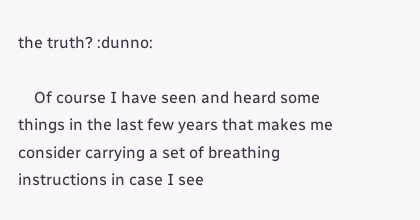the truth? :dunno:

    Of course I have seen and heard some things in the last few years that makes me consider carrying a set of breathing instructions in case I see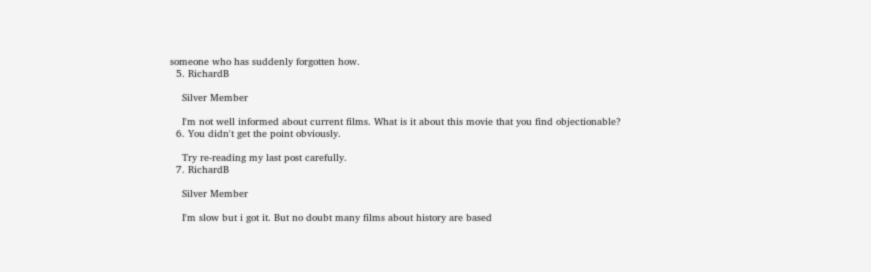someone who has suddenly forgotten how.
  5. RichardB

    Silver Member

    I'm not well informed about current films. What is it about this movie that you find objectionable?
  6. You didn't get the point obviously.

    Try re-reading my last post carefully.
  7. RichardB

    Silver Member

    I'm slow but i got it. But no doubt many films about history are based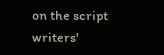on the script writers'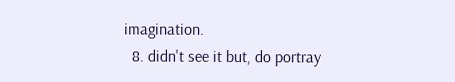imagination.
  8. didn't see it but, do portray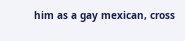him as a gay mexican, cross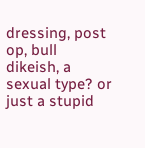dressing, post op, bull dikeish, a sexual type? or just a stupid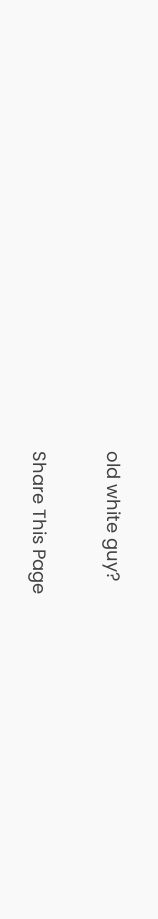old white guy?

Share This Page